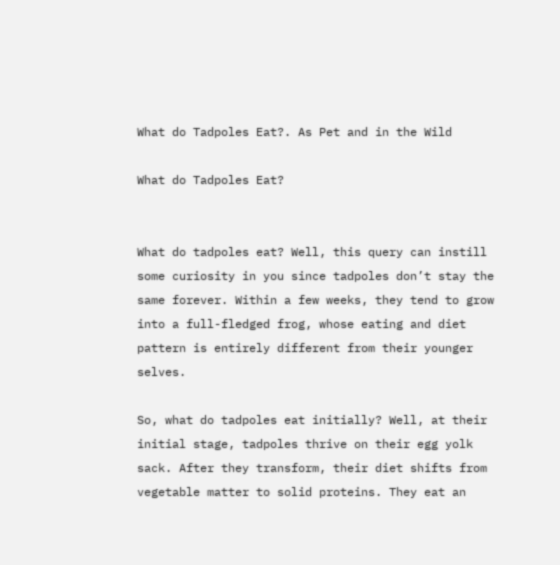What do Tadpoles Eat?. As Pet and in the Wild

What do Tadpoles Eat?


What do tadpoles eat? Well, this query can instill some curiosity in you since tadpoles don’t stay the same forever. Within a few weeks, they tend to grow into a full-fledged frog, whose eating and diet pattern is entirely different from their younger selves.

So, what do tadpoles eat initially? Well, at their initial stage, tadpoles thrive on their egg yolk sack. After they transform, their diet shifts from vegetable matter to solid proteins. They eat an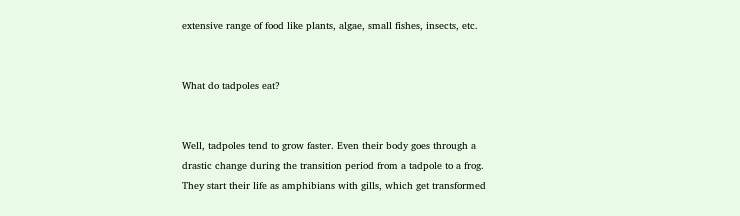extensive range of food like plants, algae, small fishes, insects, etc.


What do tadpoles eat?


Well, tadpoles tend to grow faster. Even their body goes through a drastic change during the transition period from a tadpole to a frog. They start their life as amphibians with gills, which get transformed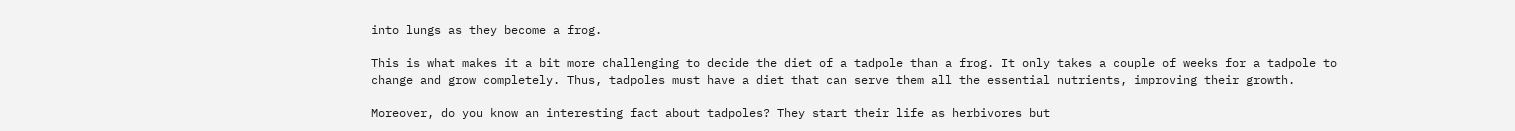into lungs as they become a frog.

This is what makes it a bit more challenging to decide the diet of a tadpole than a frog. It only takes a couple of weeks for a tadpole to change and grow completely. Thus, tadpoles must have a diet that can serve them all the essential nutrients, improving their growth.

Moreover, do you know an interesting fact about tadpoles? They start their life as herbivores but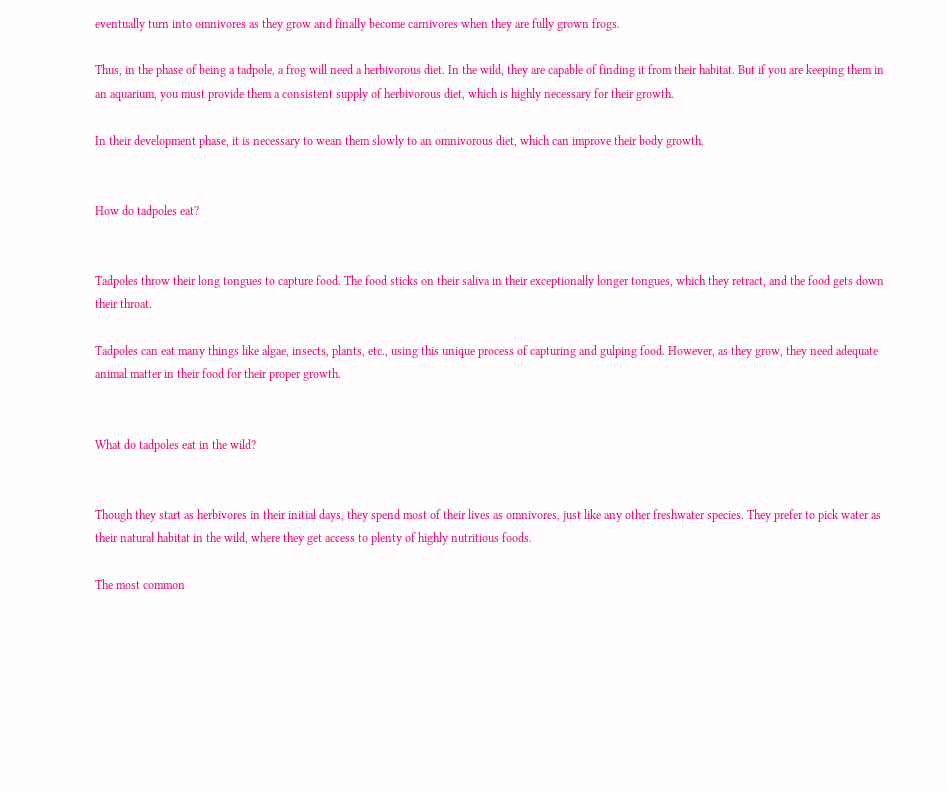eventually turn into omnivores as they grow and finally become carnivores when they are fully grown frogs.

Thus, in the phase of being a tadpole, a frog will need a herbivorous diet. In the wild, they are capable of finding it from their habitat. But if you are keeping them in an aquarium, you must provide them a consistent supply of herbivorous diet, which is highly necessary for their growth.

In their development phase, it is necessary to wean them slowly to an omnivorous diet, which can improve their body growth.


How do tadpoles eat?


Tadpoles throw their long tongues to capture food. The food sticks on their saliva in their exceptionally longer tongues, which they retract, and the food gets down their throat.

Tadpoles can eat many things like algae, insects, plants, etc., using this unique process of capturing and gulping food. However, as they grow, they need adequate animal matter in their food for their proper growth.


What do tadpoles eat in the wild?


Though they start as herbivores in their initial days, they spend most of their lives as omnivores, just like any other freshwater species. They prefer to pick water as their natural habitat in the wild, where they get access to plenty of highly nutritious foods.

The most common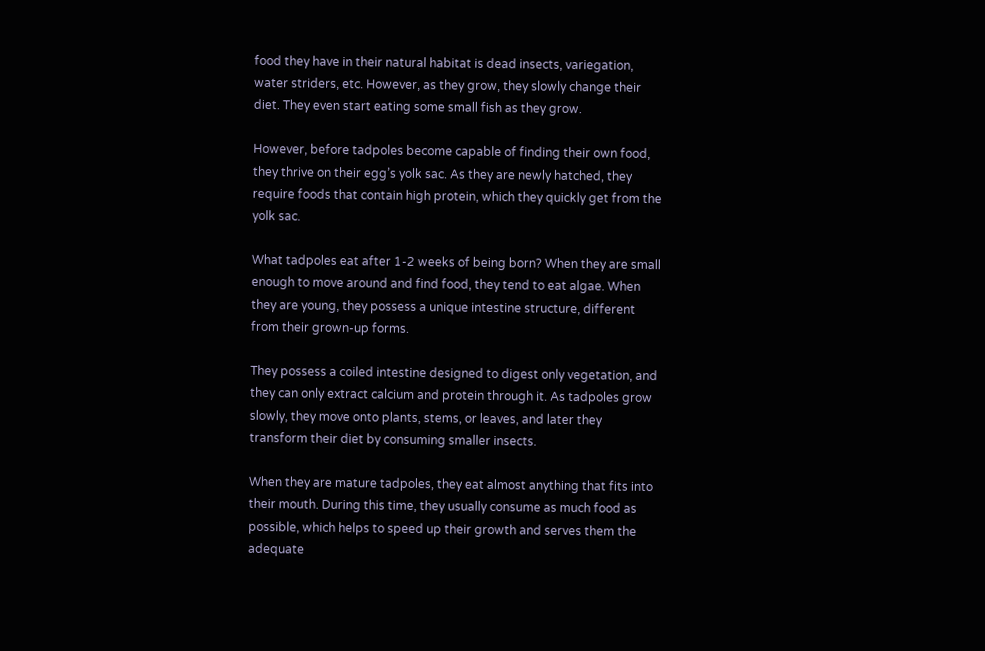food they have in their natural habitat is dead insects, variegation, water striders, etc. However, as they grow, they slowly change their diet. They even start eating some small fish as they grow.

However, before tadpoles become capable of finding their own food, they thrive on their egg’s yolk sac. As they are newly hatched, they require foods that contain high protein, which they quickly get from the yolk sac.

What tadpoles eat after 1-2 weeks of being born? When they are small enough to move around and find food, they tend to eat algae. When they are young, they possess a unique intestine structure, different from their grown-up forms.

They possess a coiled intestine designed to digest only vegetation, and they can only extract calcium and protein through it. As tadpoles grow slowly, they move onto plants, stems, or leaves, and later they transform their diet by consuming smaller insects.

When they are mature tadpoles, they eat almost anything that fits into their mouth. During this time, they usually consume as much food as possible, which helps to speed up their growth and serves them the adequate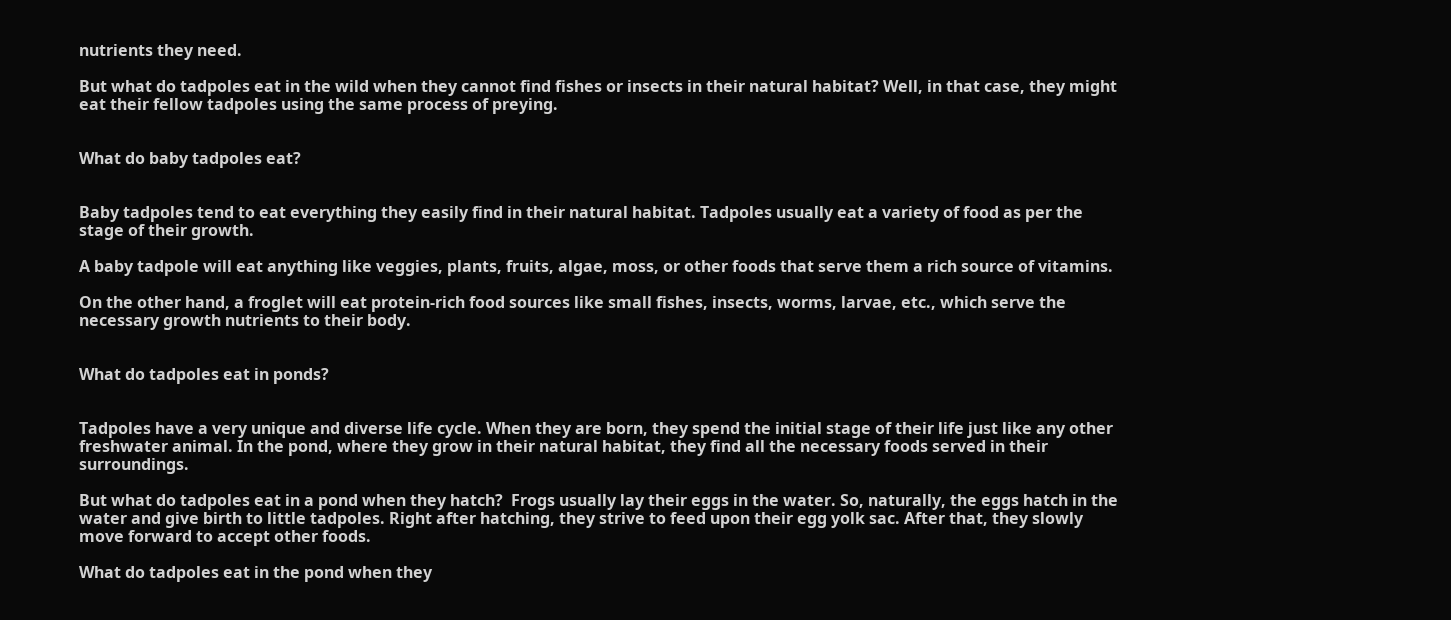nutrients they need.

But what do tadpoles eat in the wild when they cannot find fishes or insects in their natural habitat? Well, in that case, they might eat their fellow tadpoles using the same process of preying.


What do baby tadpoles eat?


Baby tadpoles tend to eat everything they easily find in their natural habitat. Tadpoles usually eat a variety of food as per the stage of their growth.

A baby tadpole will eat anything like veggies, plants, fruits, algae, moss, or other foods that serve them a rich source of vitamins.

On the other hand, a froglet will eat protein-rich food sources like small fishes, insects, worms, larvae, etc., which serve the necessary growth nutrients to their body.


What do tadpoles eat in ponds?


Tadpoles have a very unique and diverse life cycle. When they are born, they spend the initial stage of their life just like any other freshwater animal. In the pond, where they grow in their natural habitat, they find all the necessary foods served in their surroundings.

But what do tadpoles eat in a pond when they hatch?  Frogs usually lay their eggs in the water. So, naturally, the eggs hatch in the water and give birth to little tadpoles. Right after hatching, they strive to feed upon their egg yolk sac. After that, they slowly move forward to accept other foods.

What do tadpoles eat in the pond when they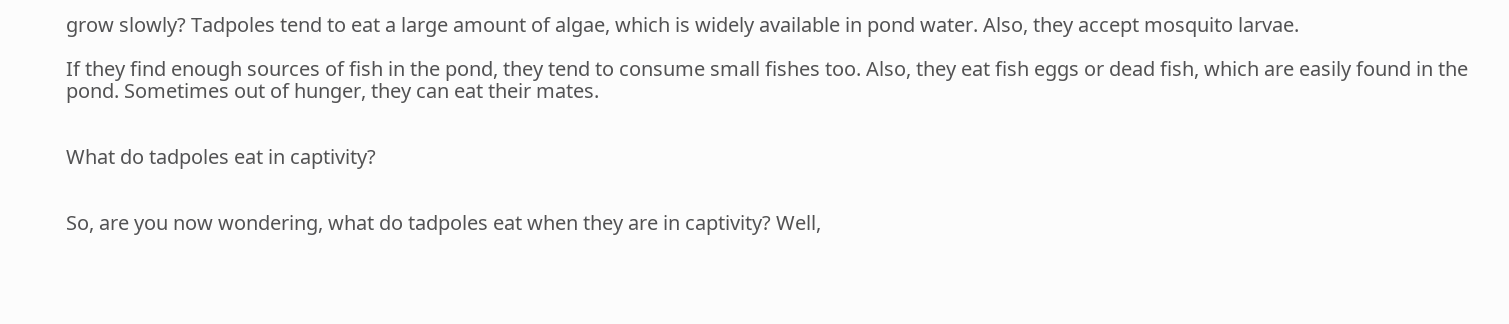grow slowly? Tadpoles tend to eat a large amount of algae, which is widely available in pond water. Also, they accept mosquito larvae.

If they find enough sources of fish in the pond, they tend to consume small fishes too. Also, they eat fish eggs or dead fish, which are easily found in the pond. Sometimes out of hunger, they can eat their mates.


What do tadpoles eat in captivity?


So, are you now wondering, what do tadpoles eat when they are in captivity? Well,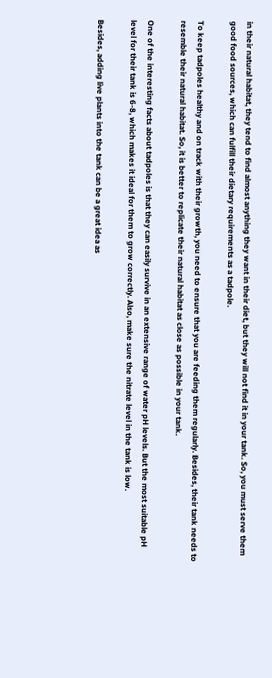in their natural habitat, they tend to find almost anything they want in their diet, but they will not find it in your tank. So, you must serve them good food sources, which can fulfill their dietary requirements as a tadpole.

To keep tadpoles healthy and on track with their growth, you need to ensure that you are feeding them regularly. Besides, their tank needs to resemble their natural habitat. So, it is better to replicate their natural habitat as close as possible in your tank.

One of the interesting facts about tadpoles is that they can easily survive in an extensive range of water pH levels. But the most suitable pH level for their tank is 6-8, which makes it ideal for them to grow correctly. Also, make sure the nitrate level in the tank is low.

Besides, adding live plants into the tank can be a great idea as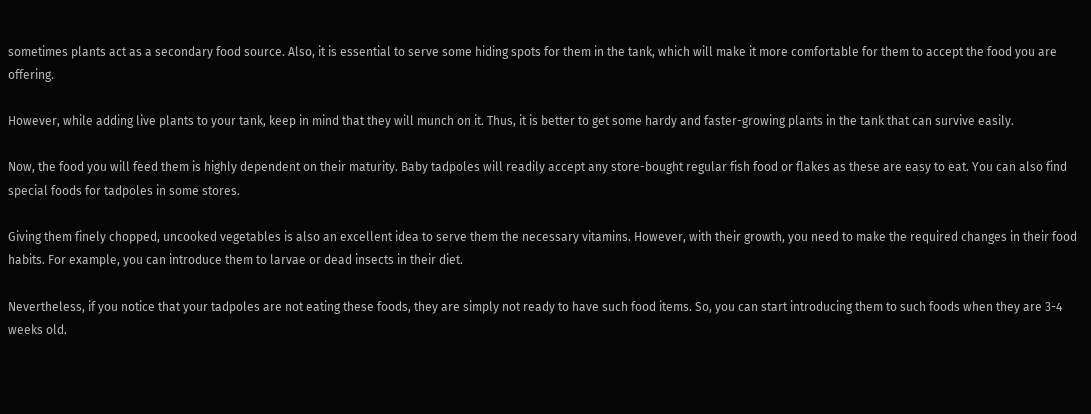sometimes plants act as a secondary food source. Also, it is essential to serve some hiding spots for them in the tank, which will make it more comfortable for them to accept the food you are offering.

However, while adding live plants to your tank, keep in mind that they will munch on it. Thus, it is better to get some hardy and faster-growing plants in the tank that can survive easily.

Now, the food you will feed them is highly dependent on their maturity. Baby tadpoles will readily accept any store-bought regular fish food or flakes as these are easy to eat. You can also find special foods for tadpoles in some stores.

Giving them finely chopped, uncooked vegetables is also an excellent idea to serve them the necessary vitamins. However, with their growth, you need to make the required changes in their food habits. For example, you can introduce them to larvae or dead insects in their diet.

Nevertheless, if you notice that your tadpoles are not eating these foods, they are simply not ready to have such food items. So, you can start introducing them to such foods when they are 3-4 weeks old.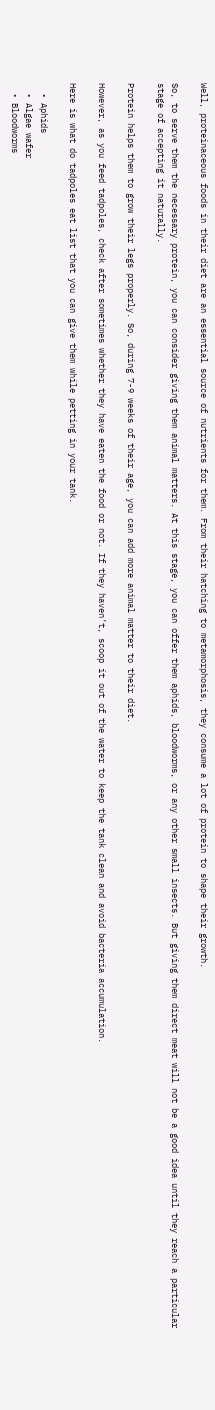Well, proteinaceous foods in their diet are an essential source of nutrients for them. From their hatching to metamorphosis, they consume a lot of protein to shape their growth.

So, to serve them the necessary protein, you can consider giving them animal matters. At this stage, you can offer them aphids, bloodworms, or any other small insects. But giving them direct meat will not be a good idea until they reach a particular stage of accepting it naturally.

Protein helps them to grow their legs properly. So, during 7-9 weeks of their age, you can add more animal matter to their diet.

However, as you feed tadpoles, check after sometimes whether they have eaten the food or not. If they haven’t, scoop it out of the water to keep the tank clean and avoid bacteria accumulation.

Here is what do tadpoles eat list that you can give them while petting in your tank.

  • Aphids
  • Algae wafer
  • Bloodworms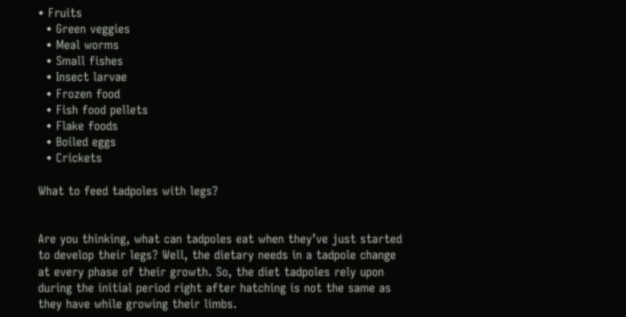• Fruits
  • Green veggies
  • Meal worms
  • Small fishes
  • Insect larvae
  • Frozen food
  • Fish food pellets
  • Flake foods
  • Boiled eggs
  • Crickets

What to feed tadpoles with legs?


Are you thinking, what can tadpoles eat when they’ve just started to develop their legs? Well, the dietary needs in a tadpole change at every phase of their growth. So, the diet tadpoles rely upon during the initial period right after hatching is not the same as they have while growing their limbs.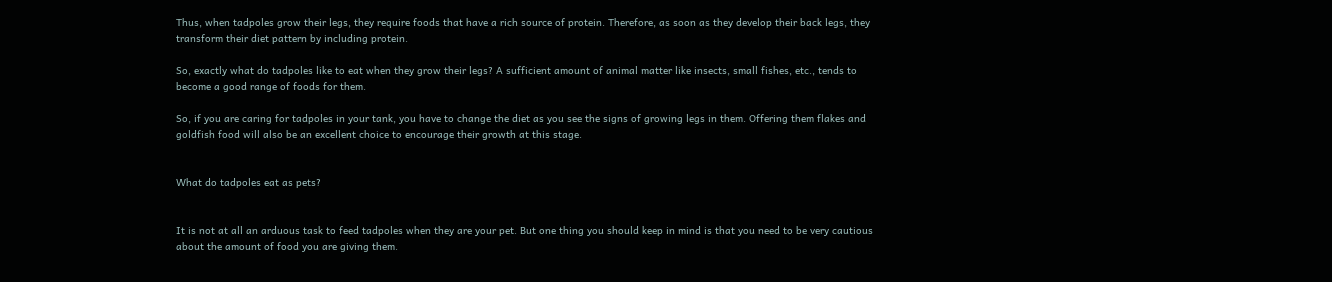Thus, when tadpoles grow their legs, they require foods that have a rich source of protein. Therefore, as soon as they develop their back legs, they transform their diet pattern by including protein.

So, exactly what do tadpoles like to eat when they grow their legs? A sufficient amount of animal matter like insects, small fishes, etc., tends to become a good range of foods for them.

So, if you are caring for tadpoles in your tank, you have to change the diet as you see the signs of growing legs in them. Offering them flakes and goldfish food will also be an excellent choice to encourage their growth at this stage.


What do tadpoles eat as pets?


It is not at all an arduous task to feed tadpoles when they are your pet. But one thing you should keep in mind is that you need to be very cautious about the amount of food you are giving them.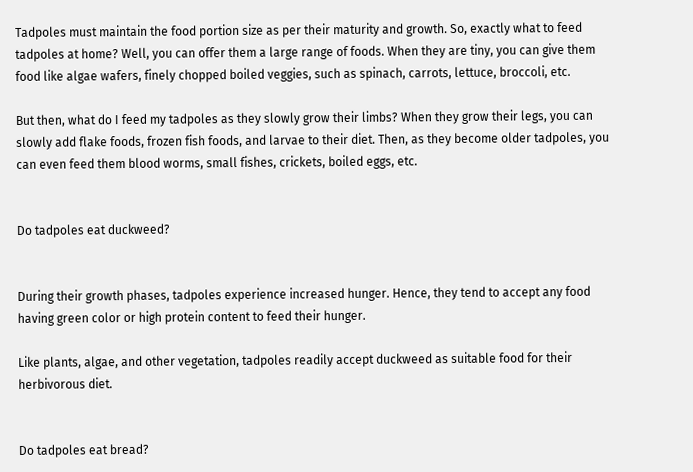Tadpoles must maintain the food portion size as per their maturity and growth. So, exactly what to feed tadpoles at home? Well, you can offer them a large range of foods. When they are tiny, you can give them food like algae wafers, finely chopped boiled veggies, such as spinach, carrots, lettuce, broccoli, etc.

But then, what do I feed my tadpoles as they slowly grow their limbs? When they grow their legs, you can slowly add flake foods, frozen fish foods, and larvae to their diet. Then, as they become older tadpoles, you can even feed them blood worms, small fishes, crickets, boiled eggs, etc.


Do tadpoles eat duckweed?


During their growth phases, tadpoles experience increased hunger. Hence, they tend to accept any food having green color or high protein content to feed their hunger.

Like plants, algae, and other vegetation, tadpoles readily accept duckweed as suitable food for their herbivorous diet.


Do tadpoles eat bread?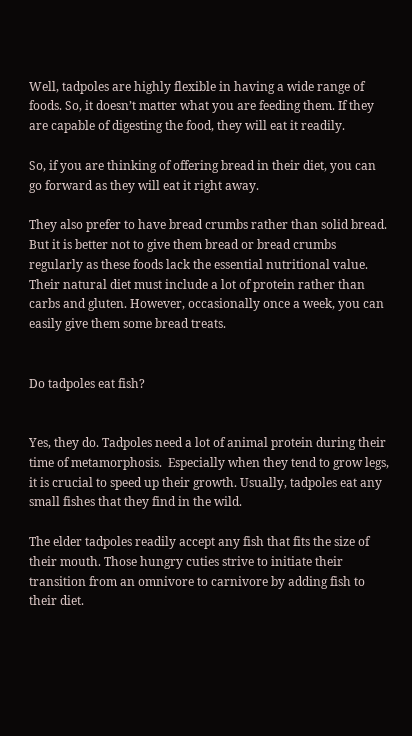Well, tadpoles are highly flexible in having a wide range of foods. So, it doesn’t matter what you are feeding them. If they are capable of digesting the food, they will eat it readily.

So, if you are thinking of offering bread in their diet, you can go forward as they will eat it right away.

They also prefer to have bread crumbs rather than solid bread. But it is better not to give them bread or bread crumbs regularly as these foods lack the essential nutritional value. Their natural diet must include a lot of protein rather than carbs and gluten. However, occasionally once a week, you can easily give them some bread treats.


Do tadpoles eat fish?


Yes, they do. Tadpoles need a lot of animal protein during their time of metamorphosis.  Especially when they tend to grow legs, it is crucial to speed up their growth. Usually, tadpoles eat any small fishes that they find in the wild.

The elder tadpoles readily accept any fish that fits the size of their mouth. Those hungry cuties strive to initiate their transition from an omnivore to carnivore by adding fish to their diet.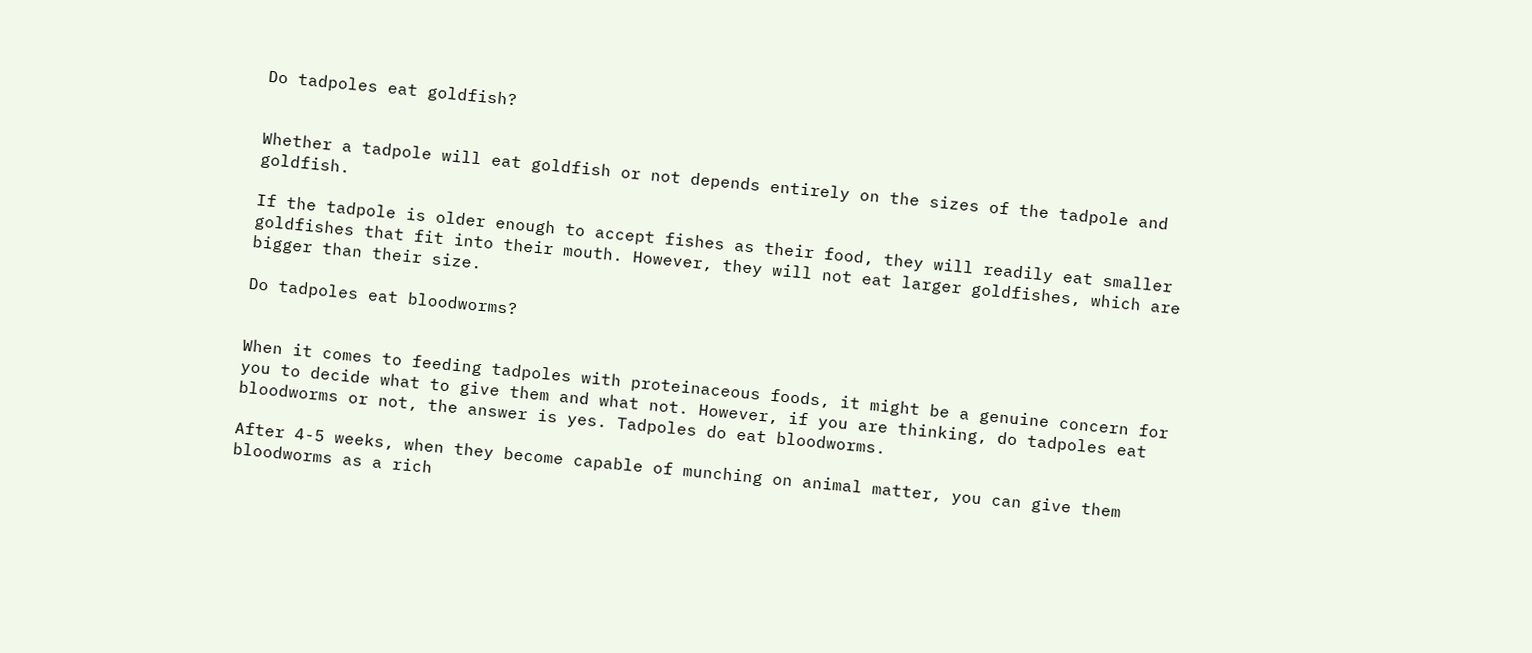Do tadpoles eat goldfish?


Whether a tadpole will eat goldfish or not depends entirely on the sizes of the tadpole and goldfish.

If the tadpole is older enough to accept fishes as their food, they will readily eat smaller goldfishes that fit into their mouth. However, they will not eat larger goldfishes, which are bigger than their size.

Do tadpoles eat bloodworms?


When it comes to feeding tadpoles with proteinaceous foods, it might be a genuine concern for you to decide what to give them and what not. However, if you are thinking, do tadpoles eat bloodworms or not, the answer is yes. Tadpoles do eat bloodworms.

After 4-5 weeks, when they become capable of munching on animal matter, you can give them bloodworms as a rich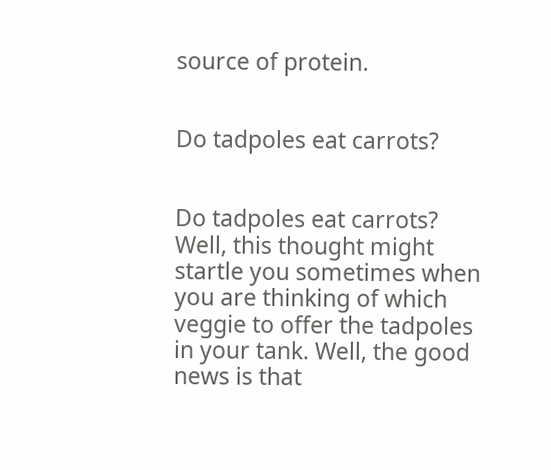source of protein.


Do tadpoles eat carrots?


Do tadpoles eat carrots? Well, this thought might startle you sometimes when you are thinking of which veggie to offer the tadpoles in your tank. Well, the good news is that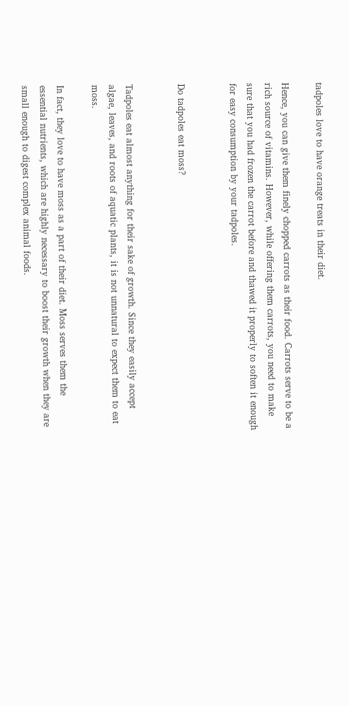tadpoles love to have orange treats in their diet.

Hence, you can give them finely chopped carrots as their food. Carrots serve to be a rich source of vitamins. However, while offering them carrots, you need to make sure that you had frozen the carrot before and thawed it properly to soften it enough for easy consumption by your tadpoles.


Do tadpoles eat moss?


Tadpoles eat almost anything for their sake of growth. Since they easily accept algae, leaves, and roots of aquatic plants, it is not unnatural to expect them to eat moss.

In fact, they love to have moss as a part of their diet. Moss serves them the essential nutrients, which are highly necessary to boost their growth when they are small enough to digest complex animal foods.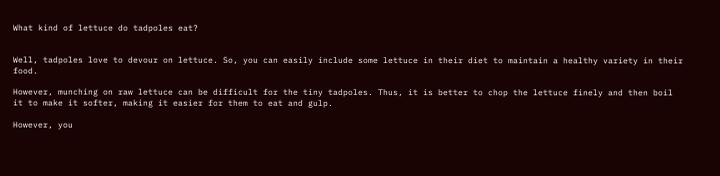What kind of lettuce do tadpoles eat?


Well, tadpoles love to devour on lettuce. So, you can easily include some lettuce in their diet to maintain a healthy variety in their food.

However, munching on raw lettuce can be difficult for the tiny tadpoles. Thus, it is better to chop the lettuce finely and then boil it to make it softer, making it easier for them to eat and gulp.

However, you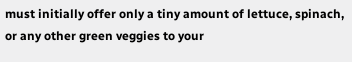must initially offer only a tiny amount of lettuce, spinach, or any other green veggies to your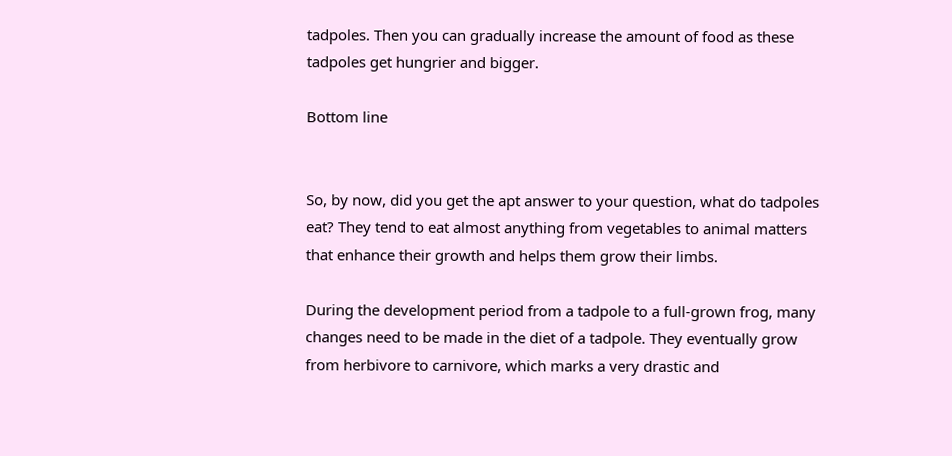tadpoles. Then you can gradually increase the amount of food as these tadpoles get hungrier and bigger.

Bottom line


So, by now, did you get the apt answer to your question, what do tadpoles eat? They tend to eat almost anything from vegetables to animal matters that enhance their growth and helps them grow their limbs.

During the development period from a tadpole to a full-grown frog, many changes need to be made in the diet of a tadpole. They eventually grow from herbivore to carnivore, which marks a very drastic and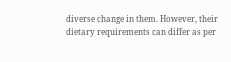diverse change in them. However, their dietary requirements can differ as per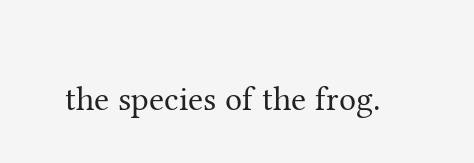the species of the frog.